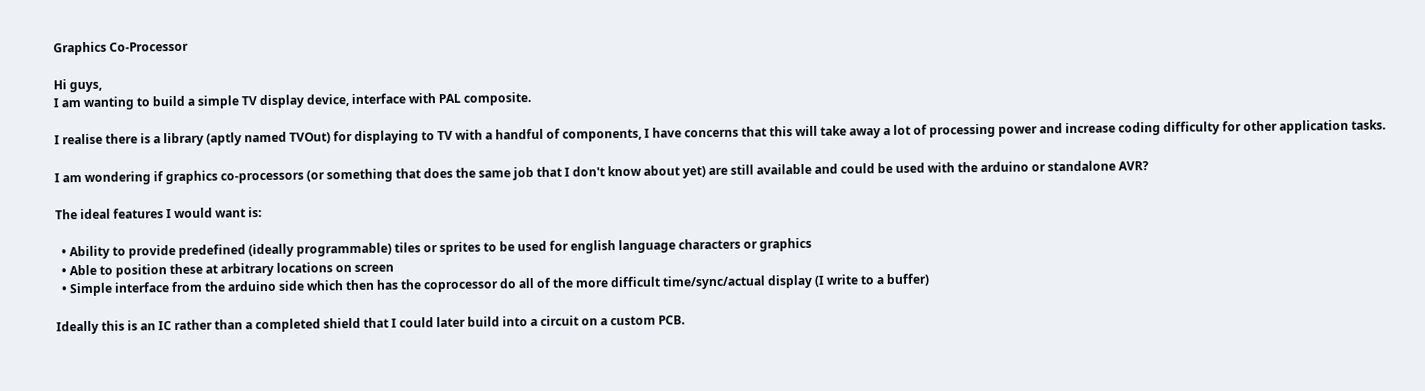Graphics Co-Processor

Hi guys,
I am wanting to build a simple TV display device, interface with PAL composite.

I realise there is a library (aptly named TVOut) for displaying to TV with a handful of components, I have concerns that this will take away a lot of processing power and increase coding difficulty for other application tasks.

I am wondering if graphics co-processors (or something that does the same job that I don't know about yet) are still available and could be used with the arduino or standalone AVR?

The ideal features I would want is:

  • Ability to provide predefined (ideally programmable) tiles or sprites to be used for english language characters or graphics
  • Able to position these at arbitrary locations on screen
  • Simple interface from the arduino side which then has the coprocessor do all of the more difficult time/sync/actual display (I write to a buffer)

Ideally this is an IC rather than a completed shield that I could later build into a circuit on a custom PCB.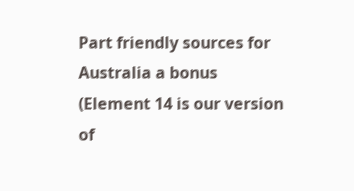Part friendly sources for Australia a bonus (Element 14 is our version of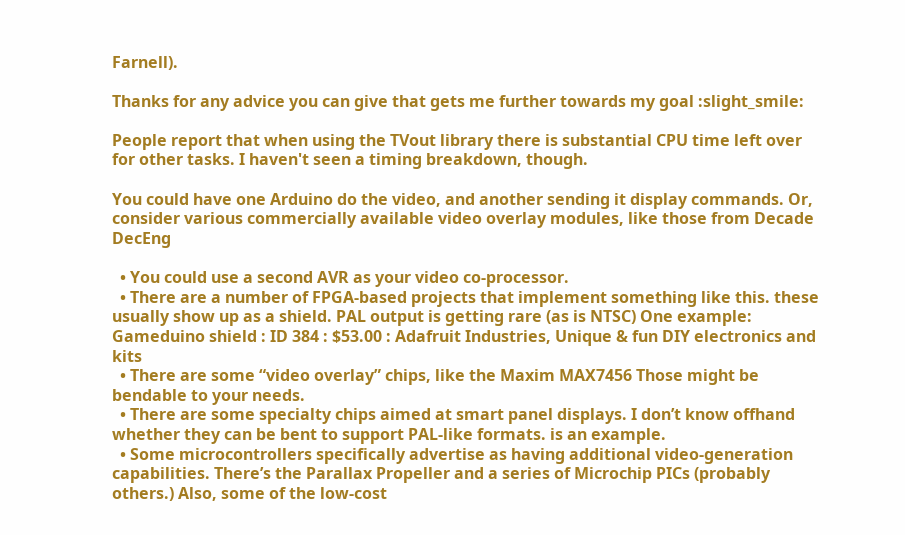Farnell).

Thanks for any advice you can give that gets me further towards my goal :slight_smile:

People report that when using the TVout library there is substantial CPU time left over for other tasks. I haven't seen a timing breakdown, though.

You could have one Arduino do the video, and another sending it display commands. Or, consider various commercially available video overlay modules, like those from Decade DecEng

  • You could use a second AVR as your video co-processor.
  • There are a number of FPGA-based projects that implement something like this. these usually show up as a shield. PAL output is getting rare (as is NTSC) One example: Gameduino shield : ID 384 : $53.00 : Adafruit Industries, Unique & fun DIY electronics and kits
  • There are some “video overlay” chips, like the Maxim MAX7456 Those might be bendable to your needs.
  • There are some specialty chips aimed at smart panel displays. I don’t know offhand whether they can be bent to support PAL-like formats. is an example.
  • Some microcontrollers specifically advertise as having additional video-generation capabilities. There’s the Parallax Propeller and a series of Microchip PICs (probably others.) Also, some of the low-cost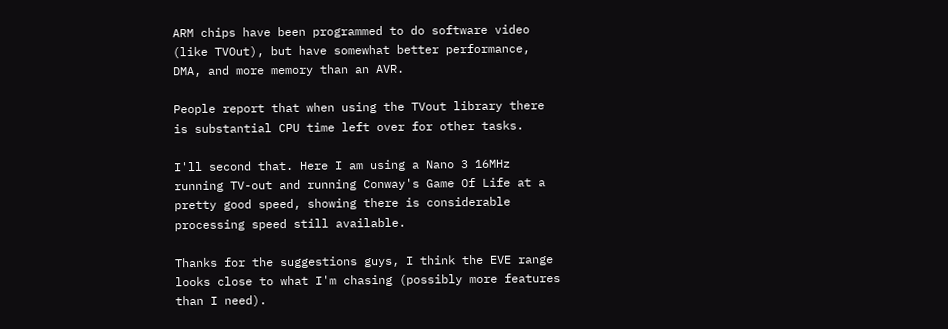ARM chips have been programmed to do software video (like TVOut), but have somewhat better performance, DMA, and more memory than an AVR.

People report that when using the TVout library there is substantial CPU time left over for other tasks.

I'll second that. Here I am using a Nano 3 16MHz running TV-out and running Conway's Game Of Life at a pretty good speed, showing there is considerable processing speed still available.

Thanks for the suggestions guys, I think the EVE range looks close to what I'm chasing (possibly more features than I need).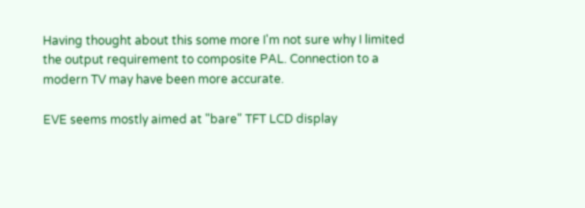Having thought about this some more I'm not sure why I limited the output requirement to composite PAL. Connection to a modern TV may have been more accurate.

EVE seems mostly aimed at "bare" TFT LCD display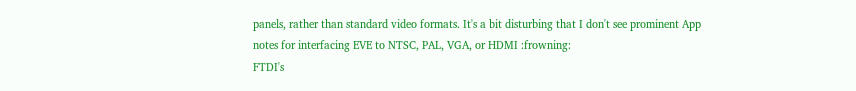panels, rather than standard video formats. It's a bit disturbing that I don't see prominent App notes for interfacing EVE to NTSC, PAL, VGA, or HDMI :frowning:
FTDI's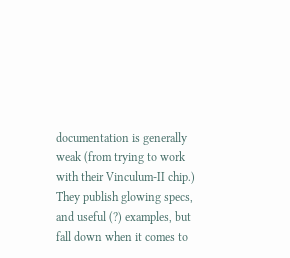documentation is generally weak (from trying to work with their Vinculum-II chip.) They publish glowing specs, and useful (?) examples, but fall down when it comes to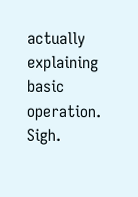actually explaining basic operation. Sigh.